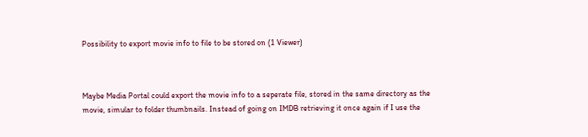Possibility to export movie info to file to be stored on (1 Viewer)



Maybe Media Portal could export the movie info to a seperate file, stored in the same directory as the movie, simular to folder thumbnails. Instead of going on IMDB retrieving it once again if I use the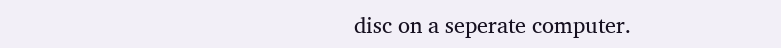disc on a seperate computer.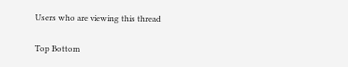Users who are viewing this thread

Top Bottom